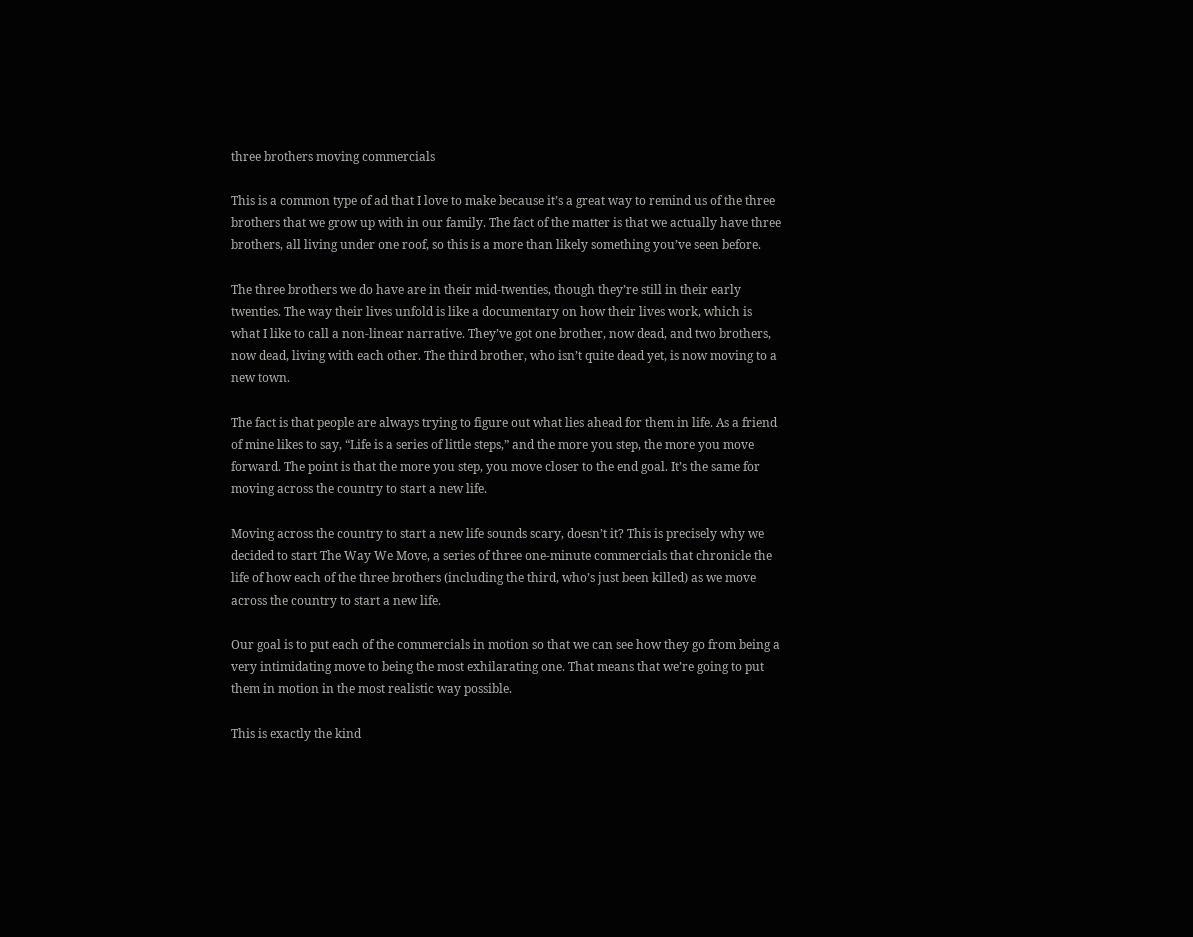three brothers moving commercials

This is a common type of ad that I love to make because it’s a great way to remind us of the three brothers that we grow up with in our family. The fact of the matter is that we actually have three brothers, all living under one roof, so this is a more than likely something you’ve seen before.

The three brothers we do have are in their mid-twenties, though they’re still in their early twenties. The way their lives unfold is like a documentary on how their lives work, which is what I like to call a non-linear narrative. They’ve got one brother, now dead, and two brothers, now dead, living with each other. The third brother, who isn’t quite dead yet, is now moving to a new town.

The fact is that people are always trying to figure out what lies ahead for them in life. As a friend of mine likes to say, “Life is a series of little steps,” and the more you step, the more you move forward. The point is that the more you step, you move closer to the end goal. It’s the same for moving across the country to start a new life.

Moving across the country to start a new life sounds scary, doesn’t it? This is precisely why we decided to start The Way We Move, a series of three one-minute commercials that chronicle the life of how each of the three brothers (including the third, who’s just been killed) as we move across the country to start a new life.

Our goal is to put each of the commercials in motion so that we can see how they go from being a very intimidating move to being the most exhilarating one. That means that we’re going to put them in motion in the most realistic way possible.

This is exactly the kind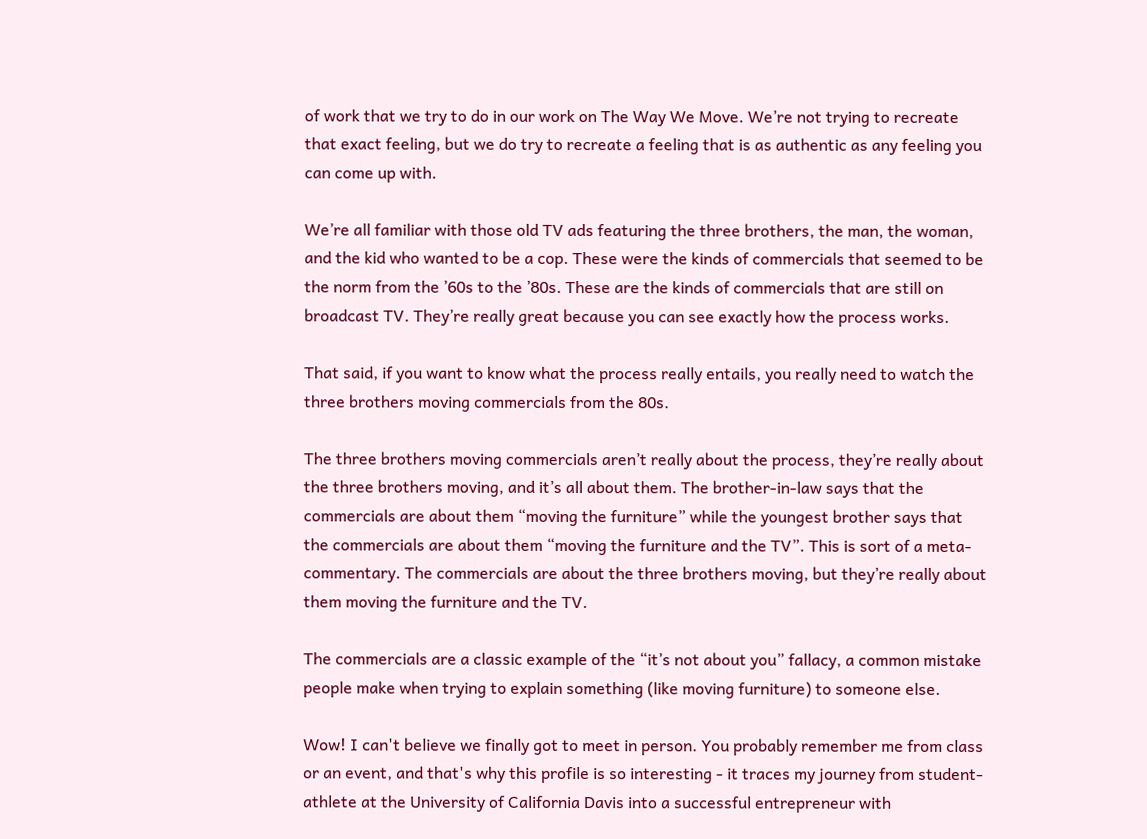of work that we try to do in our work on The Way We Move. We’re not trying to recreate that exact feeling, but we do try to recreate a feeling that is as authentic as any feeling you can come up with.

We’re all familiar with those old TV ads featuring the three brothers, the man, the woman, and the kid who wanted to be a cop. These were the kinds of commercials that seemed to be the norm from the ’60s to the ’80s. These are the kinds of commercials that are still on broadcast TV. They’re really great because you can see exactly how the process works.

That said, if you want to know what the process really entails, you really need to watch the three brothers moving commercials from the 80s.

The three brothers moving commercials aren’t really about the process, they’re really about the three brothers moving, and it’s all about them. The brother-in-law says that the commercials are about them “moving the furniture” while the youngest brother says that the commercials are about them “moving the furniture and the TV”. This is sort of a meta-commentary. The commercials are about the three brothers moving, but they’re really about them moving the furniture and the TV.

The commercials are a classic example of the “it’s not about you” fallacy, a common mistake people make when trying to explain something (like moving furniture) to someone else.

Wow! I can't believe we finally got to meet in person. You probably remember me from class or an event, and that's why this profile is so interesting - it traces my journey from student-athlete at the University of California Davis into a successful entrepreneur with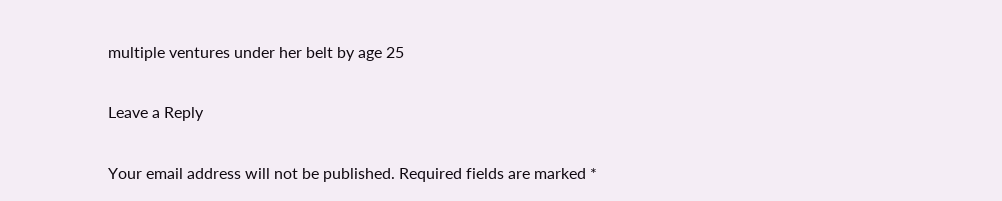multiple ventures under her belt by age 25

Leave a Reply

Your email address will not be published. Required fields are marked *